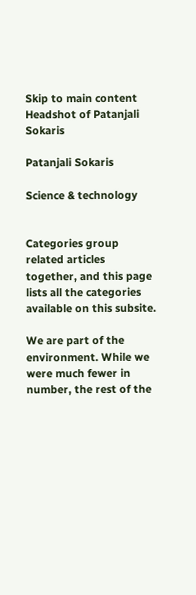Skip to main content
Headshot of Patanjali Sokaris

Patanjali Sokaris

Science & technology


Categories group related articles together, and this page lists all the categories available on this subsite.

We are part of the environment. While we were much fewer in number, the rest of the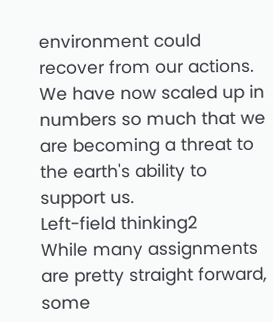environment could recover from our actions. We have now scaled up in numbers so much that we are becoming a threat to the earth's ability to support us.
Left-field thinking2
While many assignments are pretty straight forward, some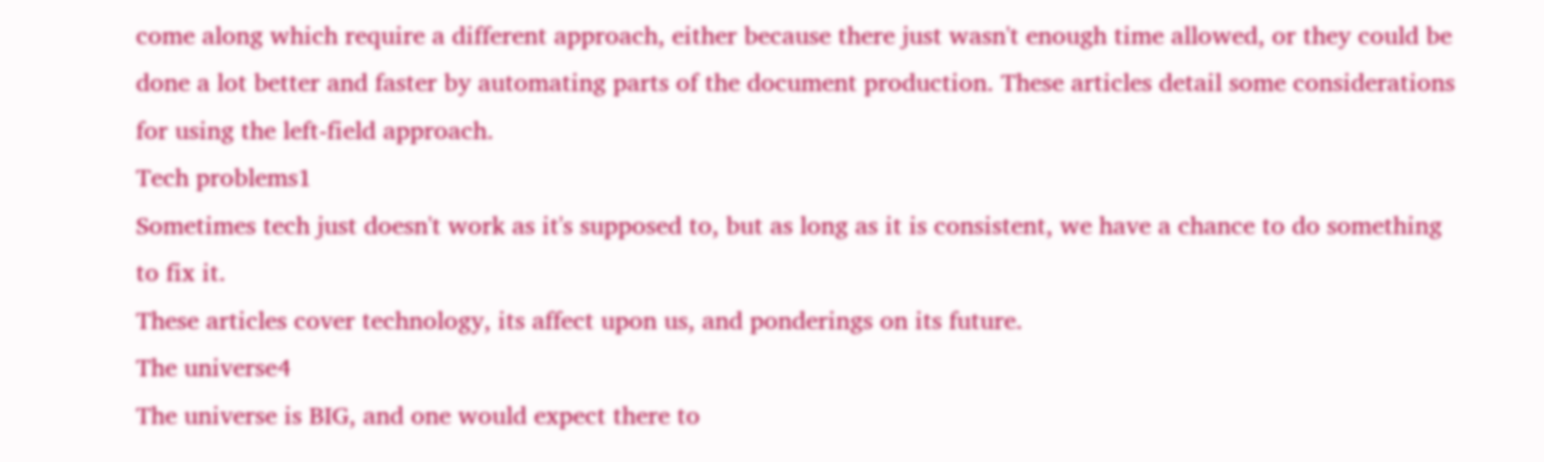come along which require a different approach, either because there just wasn't enough time allowed, or they could be done a lot better and faster by automating parts of the document production. These articles detail some considerations for using the left-field approach.
Tech problems1
Sometimes tech just doesn't work as it's supposed to, but as long as it is consistent, we have a chance to do something to fix it.
These articles cover technology, its affect upon us, and ponderings on its future.
The universe4
The universe is BIG, and one would expect there to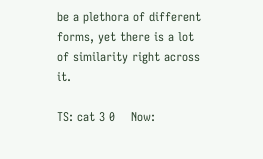be a plethora of different forms, yet there is a lot of similarity right across it.

TS: cat 3 0    Now: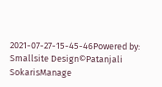2021-07-27-15-45-46Powered by: Smallsite Design©Patanjali SokarisManage